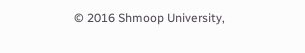© 2016 Shmoop University,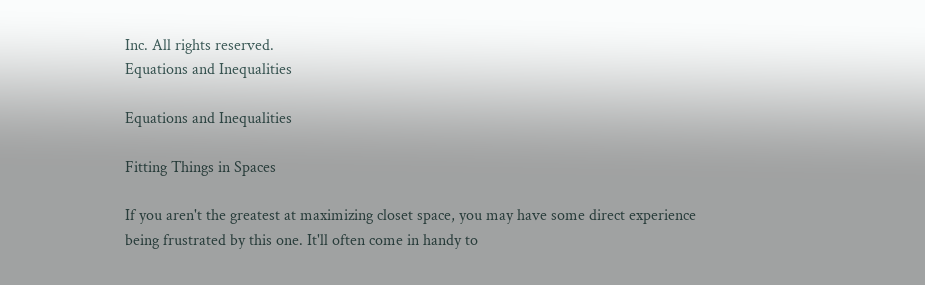Inc. All rights reserved.
Equations and Inequalities

Equations and Inequalities

Fitting Things in Spaces

If you aren't the greatest at maximizing closet space, you may have some direct experience being frustrated by this one. It'll often come in handy to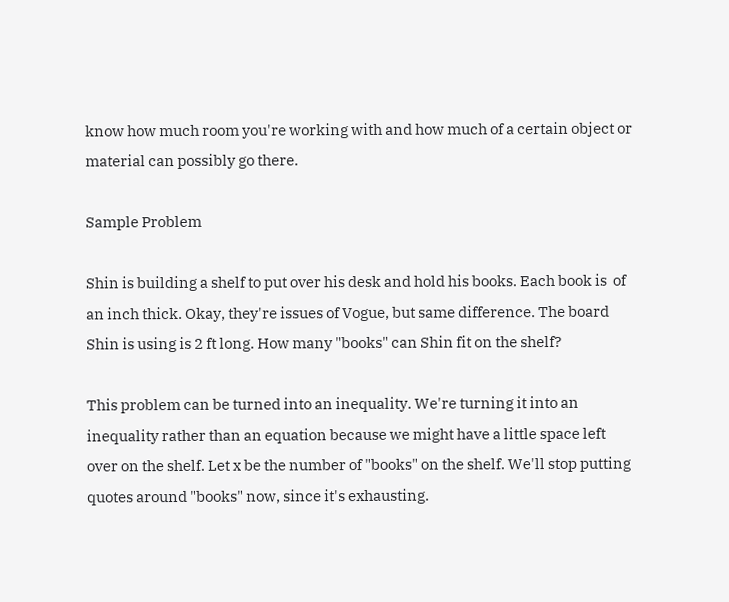know how much room you're working with and how much of a certain object or material can possibly go there.

Sample Problem

Shin is building a shelf to put over his desk and hold his books. Each book is  of an inch thick. Okay, they're issues of Vogue, but same difference. The board Shin is using is 2 ft long. How many "books" can Shin fit on the shelf?

This problem can be turned into an inequality. We're turning it into an inequality rather than an equation because we might have a little space left over on the shelf. Let x be the number of "books" on the shelf. We'll stop putting quotes around "books" now, since it's exhausting.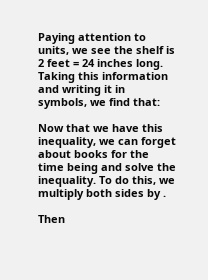Paying attention to units, we see the shelf is 2 feet = 24 inches long. Taking this information and writing it in symbols, we find that:

Now that we have this inequality, we can forget about books for the time being and solve the inequality. To do this, we multiply both sides by .

Then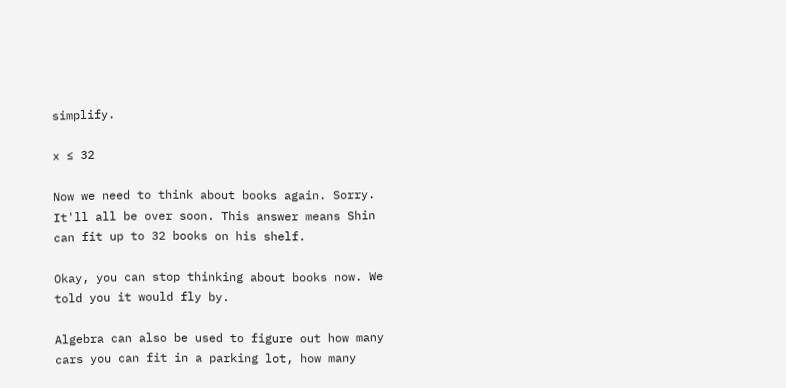simplify.

x ≤ 32

Now we need to think about books again. Sorry. It'll all be over soon. This answer means Shin can fit up to 32 books on his shelf.

Okay, you can stop thinking about books now. We told you it would fly by.

Algebra can also be used to figure out how many cars you can fit in a parking lot, how many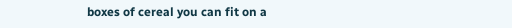boxes of cereal you can fit on a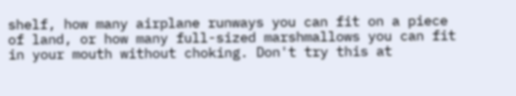shelf, how many airplane runways you can fit on a piece of land, or how many full-sized marshmallows you can fit in your mouth without choking. Don't try this at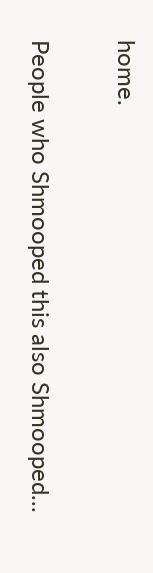home.

People who Shmooped this also Shmooped...